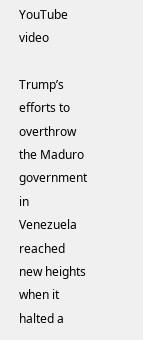YouTube video

Trump’s efforts to overthrow the Maduro government in Venezuela reached new heights when it halted a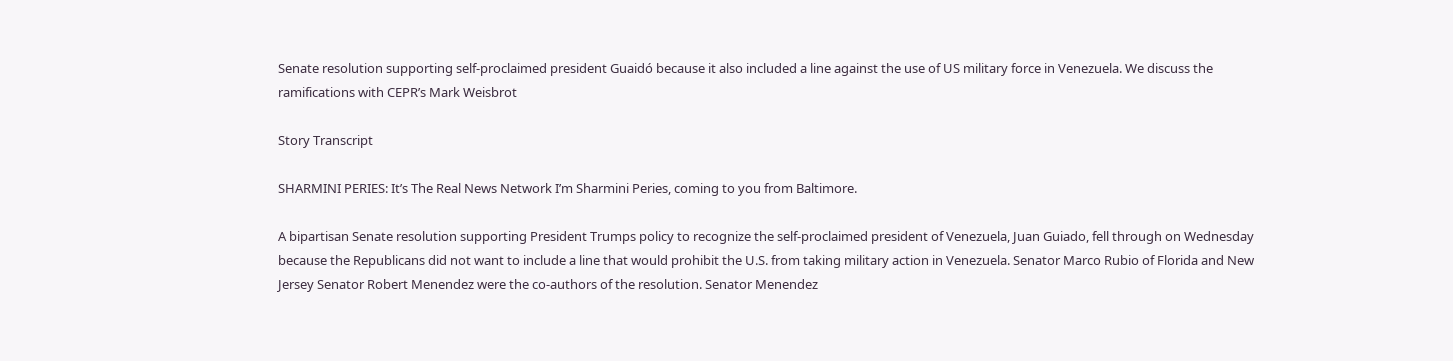Senate resolution supporting self-proclaimed president Guaidó because it also included a line against the use of US military force in Venezuela. We discuss the ramifications with CEPR’s Mark Weisbrot

Story Transcript

SHARMINI PERIES: It’s The Real News Network I’m Sharmini Peries, coming to you from Baltimore.

A bipartisan Senate resolution supporting President Trumps policy to recognize the self-proclaimed president of Venezuela, Juan Guiado, fell through on Wednesday because the Republicans did not want to include a line that would prohibit the U.S. from taking military action in Venezuela. Senator Marco Rubio of Florida and New Jersey Senator Robert Menendez were the co-authors of the resolution. Senator Menendez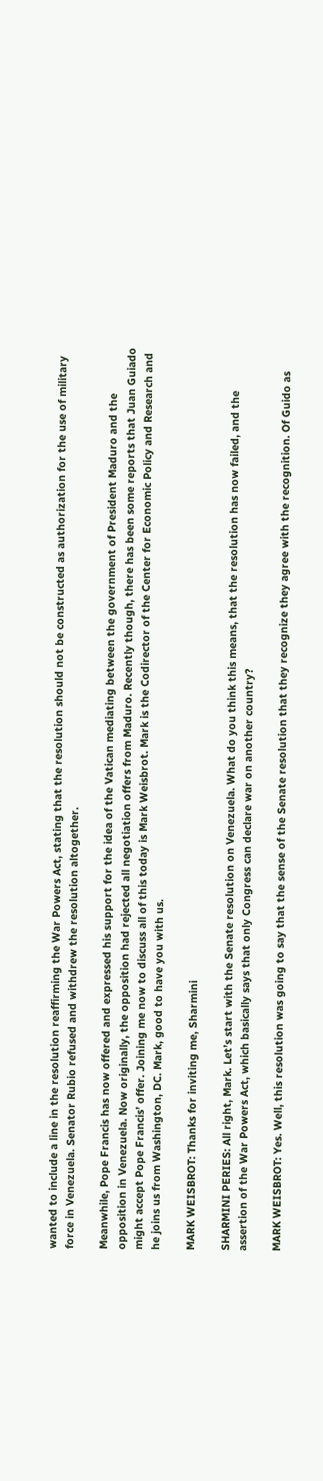wanted to include a line in the resolution reaffirming the War Powers Act, stating that the resolution should not be constructed as authorization for the use of military force in Venezuela. Senator Rubio refused and withdrew the resolution altogether.

Meanwhile, Pope Francis has now offered and expressed his support for the idea of the Vatican mediating between the government of President Maduro and the opposition in Venezuela. Now originally, the opposition had rejected all negotiation offers from Maduro. Recently though, there has been some reports that Juan Guiado might accept Pope Francis’ offer. Joining me now to discuss all of this today is Mark Weisbrot. Mark is the Codirector of the Center for Economic Policy and Research and he joins us from Washington, DC. Mark, good to have you with us.

MARK WEISBROT: Thanks for inviting me, Sharmini

SHARMINI PERIES: All right, Mark. Let’s start with the Senate resolution on Venezuela. What do you think this means, that the resolution has now failed, and the assertion of the War Powers Act, which basically says that only Congress can declare war on another country?

MARK WEISBROT: Yes. Well, this resolution was going to say that the sense of the Senate resolution that they recognize they agree with the recognition. Of Guido as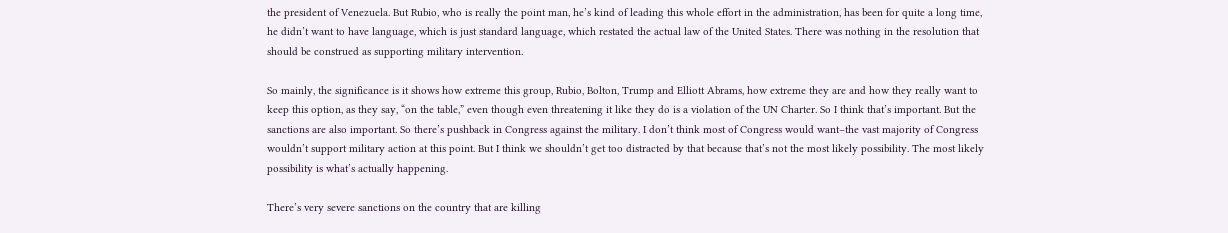the president of Venezuela. But Rubio, who is really the point man, he’s kind of leading this whole effort in the administration, has been for quite a long time, he didn’t want to have language, which is just standard language, which restated the actual law of the United States. There was nothing in the resolution that should be construed as supporting military intervention.

So mainly, the significance is it shows how extreme this group, Rubio, Bolton, Trump and Elliott Abrams, how extreme they are and how they really want to keep this option, as they say, “on the table,” even though even threatening it like they do is a violation of the UN Charter. So I think that’s important. But the sanctions are also important. So there’s pushback in Congress against the military. I don’t think most of Congress would want–the vast majority of Congress wouldn’t support military action at this point. But I think we shouldn’t get too distracted by that because that’s not the most likely possibility. The most likely possibility is what’s actually happening.

There’s very severe sanctions on the country that are killing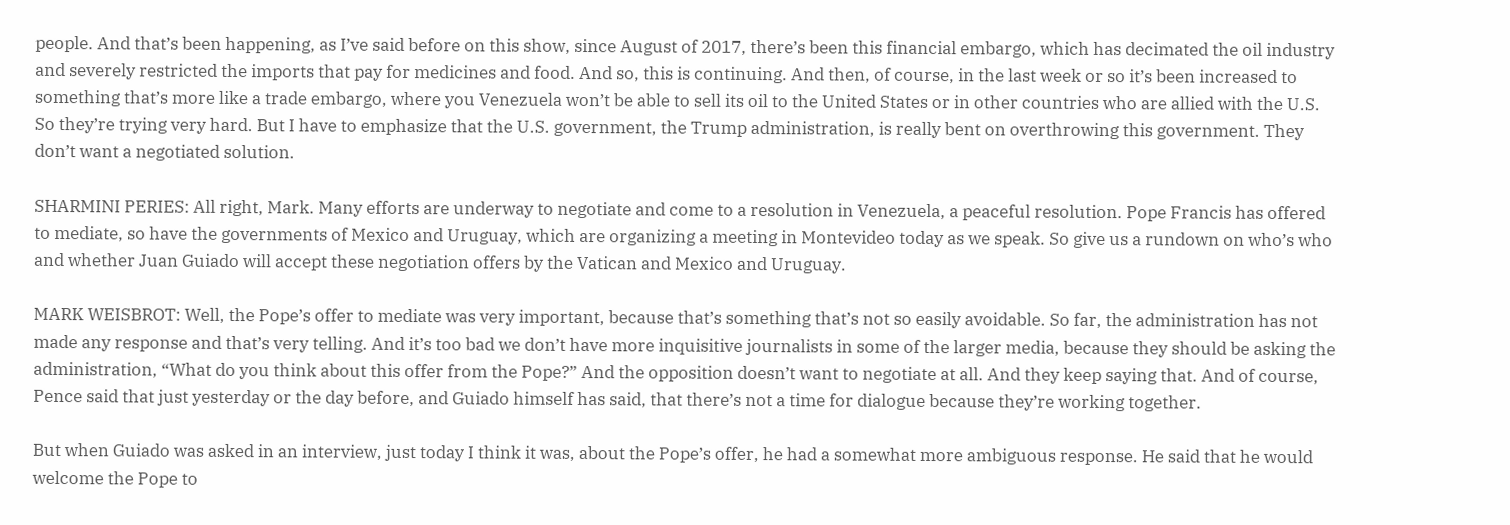people. And that’s been happening, as I’ve said before on this show, since August of 2017, there’s been this financial embargo, which has decimated the oil industry and severely restricted the imports that pay for medicines and food. And so, this is continuing. And then, of course, in the last week or so it’s been increased to something that’s more like a trade embargo, where you Venezuela won’t be able to sell its oil to the United States or in other countries who are allied with the U.S. So they’re trying very hard. But I have to emphasize that the U.S. government, the Trump administration, is really bent on overthrowing this government. They don’t want a negotiated solution.

SHARMINI PERIES: All right, Mark. Many efforts are underway to negotiate and come to a resolution in Venezuela, a peaceful resolution. Pope Francis has offered to mediate, so have the governments of Mexico and Uruguay, which are organizing a meeting in Montevideo today as we speak. So give us a rundown on who’s who and whether Juan Guiado will accept these negotiation offers by the Vatican and Mexico and Uruguay.

MARK WEISBROT: Well, the Pope’s offer to mediate was very important, because that’s something that’s not so easily avoidable. So far, the administration has not made any response and that’s very telling. And it’s too bad we don’t have more inquisitive journalists in some of the larger media, because they should be asking the administration, “What do you think about this offer from the Pope?” And the opposition doesn’t want to negotiate at all. And they keep saying that. And of course, Pence said that just yesterday or the day before, and Guiado himself has said, that there’s not a time for dialogue because they’re working together.

But when Guiado was asked in an interview, just today I think it was, about the Pope’s offer, he had a somewhat more ambiguous response. He said that he would welcome the Pope to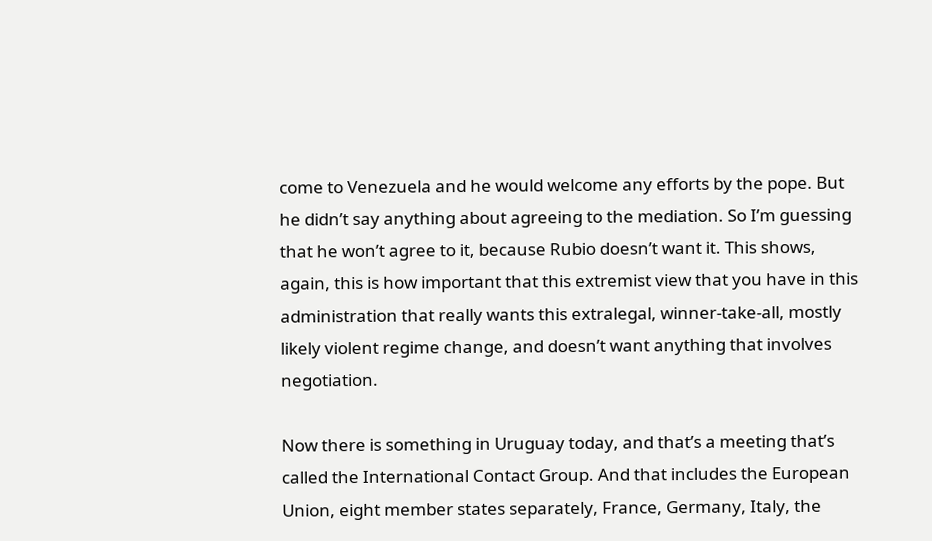come to Venezuela and he would welcome any efforts by the pope. But he didn’t say anything about agreeing to the mediation. So I’m guessing that he won’t agree to it, because Rubio doesn’t want it. This shows, again, this is how important that this extremist view that you have in this administration that really wants this extralegal, winner-take-all, mostly likely violent regime change, and doesn’t want anything that involves negotiation.

Now there is something in Uruguay today, and that’s a meeting that’s called the International Contact Group. And that includes the European Union, eight member states separately, France, Germany, Italy, the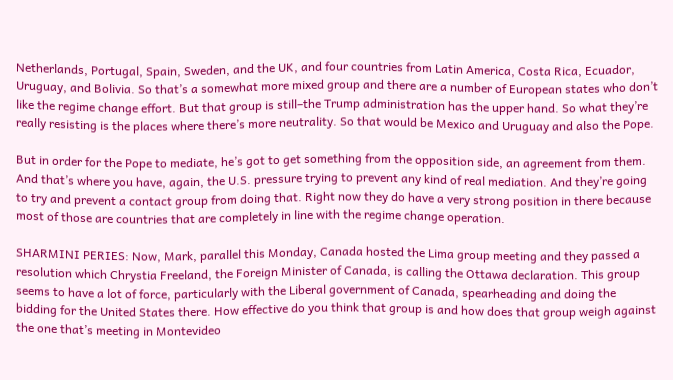Netherlands, Portugal, Spain, Sweden, and the UK, and four countries from Latin America, Costa Rica, Ecuador, Uruguay, and Bolivia. So that’s a somewhat more mixed group and there are a number of European states who don’t like the regime change effort. But that group is still–the Trump administration has the upper hand. So what they’re really resisting is the places where there’s more neutrality. So that would be Mexico and Uruguay and also the Pope.

But in order for the Pope to mediate, he’s got to get something from the opposition side, an agreement from them. And that’s where you have, again, the U.S. pressure trying to prevent any kind of real mediation. And they’re going to try and prevent a contact group from doing that. Right now they do have a very strong position in there because most of those are countries that are completely in line with the regime change operation.

SHARMINI PERIES: Now, Mark, parallel this Monday, Canada hosted the Lima group meeting and they passed a resolution which Chrystia Freeland, the Foreign Minister of Canada, is calling the Ottawa declaration. This group seems to have a lot of force, particularly with the Liberal government of Canada, spearheading and doing the bidding for the United States there. How effective do you think that group is and how does that group weigh against the one that’s meeting in Montevideo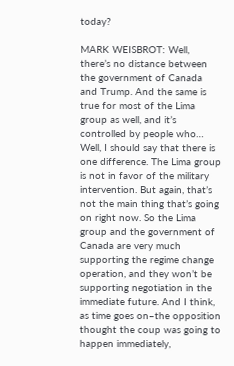today?

MARK WEISBROT: Well, there’s no distance between the government of Canada and Trump. And the same is true for most of the Lima group as well, and it’s controlled by people who… Well, I should say that there is one difference. The Lima group is not in favor of the military intervention. But again, that’s not the main thing that’s going on right now. So the Lima group and the government of Canada are very much supporting the regime change operation, and they won’t be supporting negotiation in the immediate future. And I think, as time goes on–the opposition thought the coup was going to happen immediately,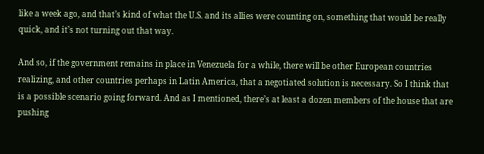like a week ago, and that’s kind of what the U.S. and its allies were counting on, something that would be really quick, and it’s not turning out that way.

And so, if the government remains in place in Venezuela for a while, there will be other European countries realizing, and other countries perhaps in Latin America, that a negotiated solution is necessary. So I think that is a possible scenario going forward. And as I mentioned, there’s at least a dozen members of the house that are pushing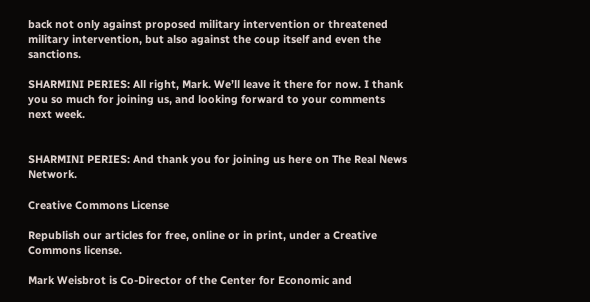back not only against proposed military intervention or threatened military intervention, but also against the coup itself and even the sanctions.

SHARMINI PERIES: All right, Mark. We’ll leave it there for now. I thank you so much for joining us, and looking forward to your comments next week.


SHARMINI PERIES: And thank you for joining us here on The Real News Network.

Creative Commons License

Republish our articles for free, online or in print, under a Creative Commons license.

Mark Weisbrot is Co-Director of the Center for Economic and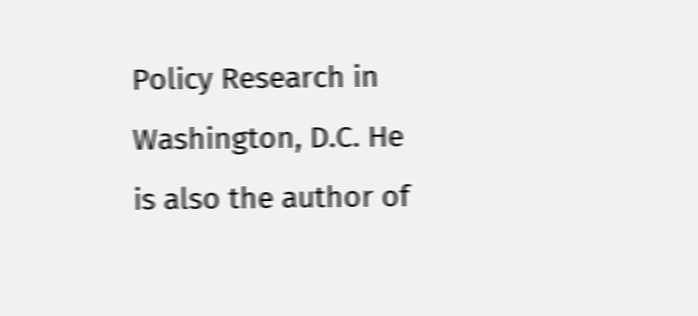Policy Research in Washington, D.C. He is also the author of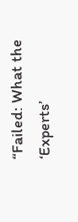“Failed: What the ‘Experts’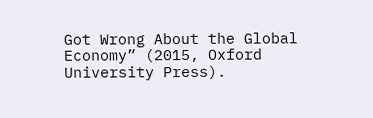Got Wrong About the Global Economy” (2015, Oxford University Press).